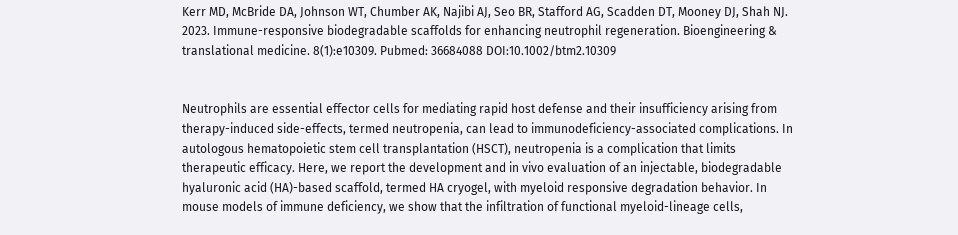Kerr MD, McBride DA, Johnson WT, Chumber AK, Najibi AJ, Seo BR, Stafford AG, Scadden DT, Mooney DJ, Shah NJ. 2023. Immune-responsive biodegradable scaffolds for enhancing neutrophil regeneration. Bioengineering & translational medicine. 8(1):e10309. Pubmed: 36684088 DOI:10.1002/btm2.10309


Neutrophils are essential effector cells for mediating rapid host defense and their insufficiency arising from therapy-induced side-effects, termed neutropenia, can lead to immunodeficiency-associated complications. In autologous hematopoietic stem cell transplantation (HSCT), neutropenia is a complication that limits therapeutic efficacy. Here, we report the development and in vivo evaluation of an injectable, biodegradable hyaluronic acid (HA)-based scaffold, termed HA cryogel, with myeloid responsive degradation behavior. In mouse models of immune deficiency, we show that the infiltration of functional myeloid-lineage cells,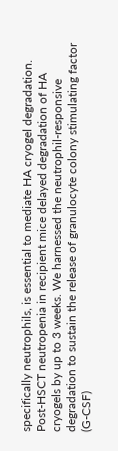specifically neutrophils, is essential to mediate HA cryogel degradation. Post-HSCT neutropenia in recipient mice delayed degradation of HA cryogels by up to 3 weeks. We harnessed the neutrophil-responsive degradation to sustain the release of granulocyte colony stimulating factor (G-CSF)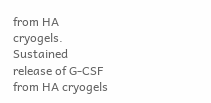from HA cryogels. Sustained release of G-CSF from HA cryogels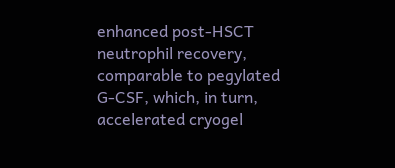enhanced post-HSCT neutrophil recovery, comparable to pegylated G-CSF, which, in turn, accelerated cryogel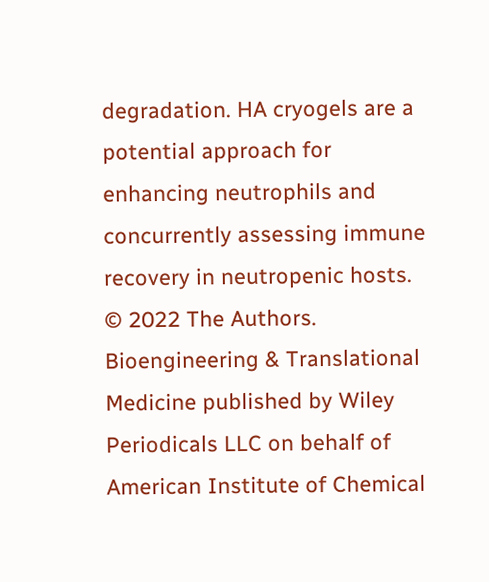degradation. HA cryogels are a potential approach for enhancing neutrophils and concurrently assessing immune recovery in neutropenic hosts.
© 2022 The Authors. Bioengineering & Translational Medicine published by Wiley Periodicals LLC on behalf of American Institute of Chemical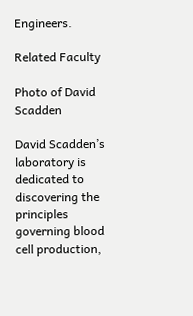Engineers.

Related Faculty

Photo of David Scadden

David Scadden’s laboratory is dedicated to discovering the principles governing blood cell production,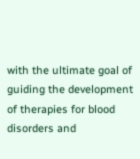with the ultimate goal of guiding the development of therapies for blood disorders and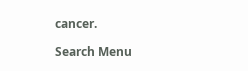cancer.

Search Menu